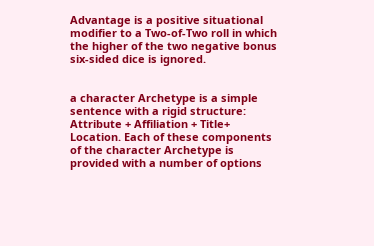Advantage is a positive situational modifier to a Two-of-Two roll in which the higher of the two negative bonus six-sided dice is ignored.


a character Archetype is a simple sentence with a rigid structure: Attribute + Affiliation + Title+ Location. Each of these components of the character Archetype is provided with a number of options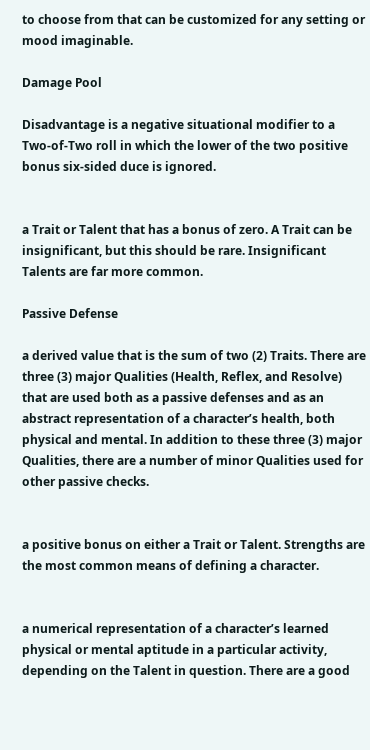to choose from that can be customized for any setting or mood imaginable.

Damage Pool

Disadvantage is a negative situational modifier to a Two-of-Two roll in which the lower of the two positive bonus six-sided duce is ignored.


a Trait or Talent that has a bonus of zero. A Trait can be insignificant, but this should be rare. Insignificant Talents are far more common.

Passive Defense

a derived value that is the sum of two (2) Traits. There are three (3) major Qualities (Health, Reflex, and Resolve) that are used both as a passive defenses and as an abstract representation of a character’s health, both physical and mental. In addition to these three (3) major Qualities, there are a number of minor Qualities used for other passive checks.


a positive bonus on either a Trait or Talent. Strengths are the most common means of defining a character.


a numerical representation of a character’s learned physical or mental aptitude in a particular activity, depending on the Talent in question. There are a good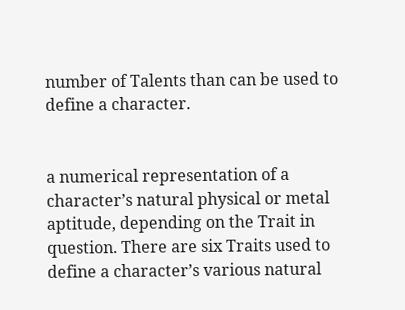number of Talents than can be used to define a character.


a numerical representation of a character’s natural physical or metal aptitude, depending on the Trait in question. There are six Traits used to define a character’s various natural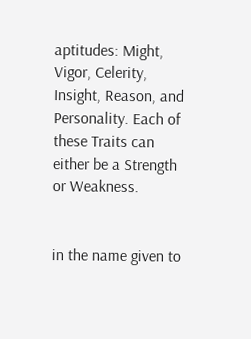aptitudes: Might, Vigor, Celerity, Insight, Reason, and Personality. Each of these Traits can either be a Strength or Weakness.


in the name given to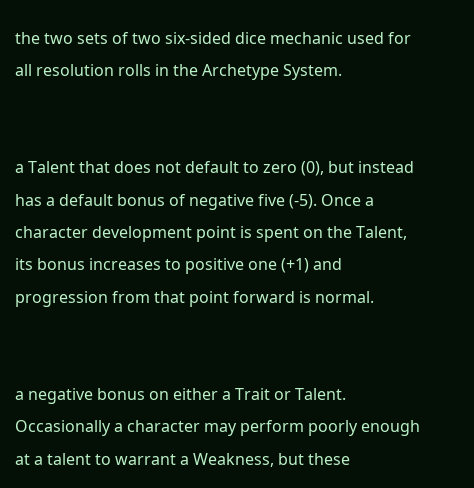the two sets of two six-sided dice mechanic used for all resolution rolls in the Archetype System.


a Talent that does not default to zero (0), but instead has a default bonus of negative five (-5). Once a character development point is spent on the Talent, its bonus increases to positive one (+1) and progression from that point forward is normal.


a negative bonus on either a Trait or Talent. Occasionally a character may perform poorly enough at a talent to warrant a Weakness, but these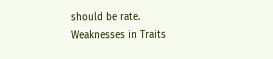should be rate. Weaknesses in Traits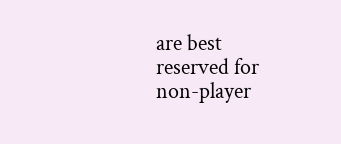are best reserved for non-player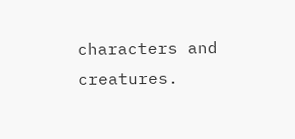characters and creatures.